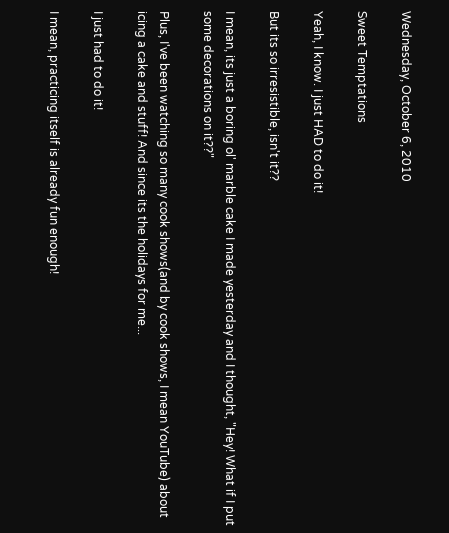Wednesday, October 6, 2010

Sweet Temptations

Yeah, I know. I just HAD to do it!

But its so irresistible, isn't it??

I mean, its just a boring ol' marble cake I made yesterday and I thought, "Hey! What if I put some decorations on it??"

Plus, I've been watching so many cook shows(and by cook shows, I mean YouTube) about icing a cake and stuff! And since its the holidays for me...

I just had to do it!

I mean, practicing itself is already fun enough!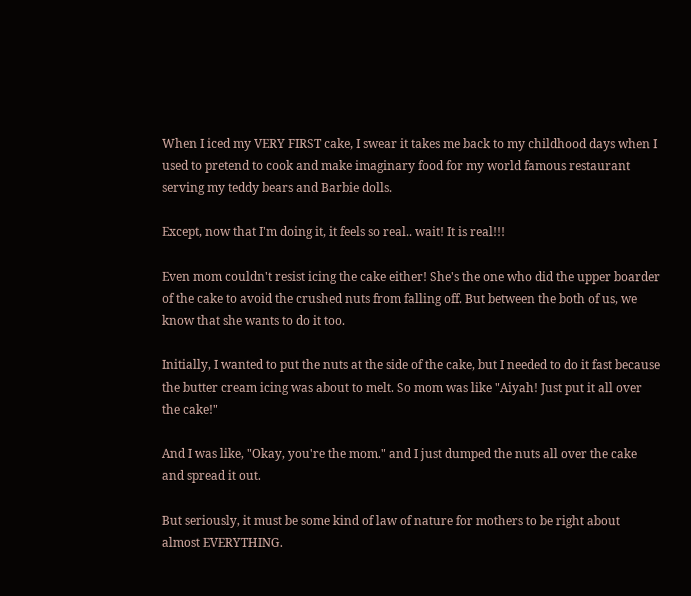When I iced my VERY FIRST cake, I swear it takes me back to my childhood days when I used to pretend to cook and make imaginary food for my world famous restaurant serving my teddy bears and Barbie dolls.

Except, now that I'm doing it, it feels so real.. wait! It is real!!!

Even mom couldn't resist icing the cake either! She's the one who did the upper boarder of the cake to avoid the crushed nuts from falling off. But between the both of us, we know that she wants to do it too.

Initially, I wanted to put the nuts at the side of the cake, but I needed to do it fast because the butter cream icing was about to melt. So mom was like "Aiyah! Just put it all over the cake!"

And I was like, "Okay, you're the mom." and I just dumped the nuts all over the cake and spread it out.

But seriously, it must be some kind of law of nature for mothers to be right about almost EVERYTHING.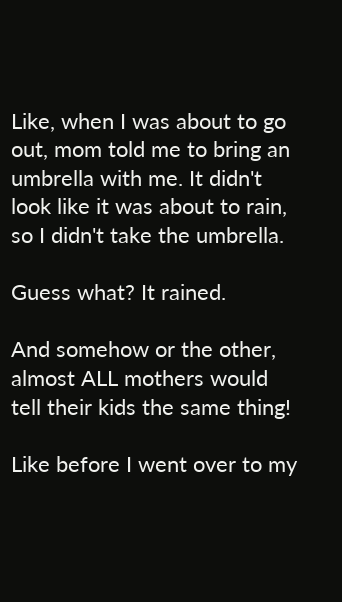Like, when I was about to go out, mom told me to bring an umbrella with me. It didn't look like it was about to rain, so I didn't take the umbrella.

Guess what? It rained.

And somehow or the other, almost ALL mothers would tell their kids the same thing!

Like before I went over to my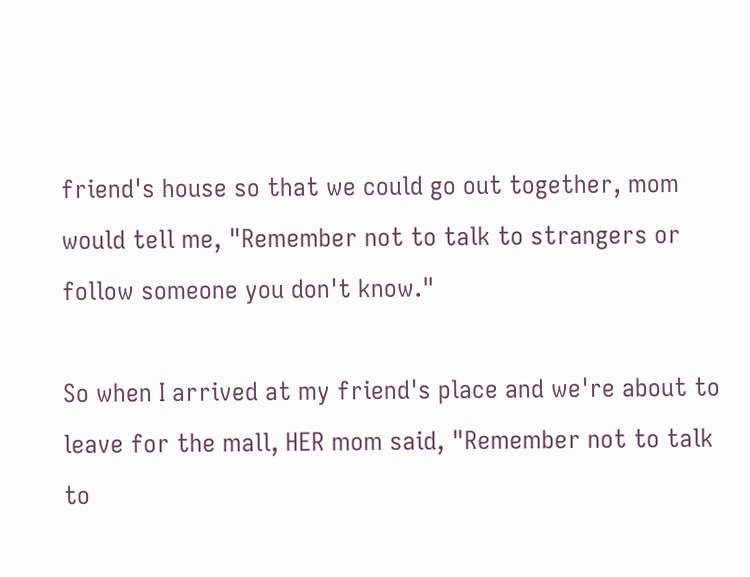friend's house so that we could go out together, mom would tell me, "Remember not to talk to strangers or follow someone you don't know."

So when I arrived at my friend's place and we're about to leave for the mall, HER mom said, "Remember not to talk to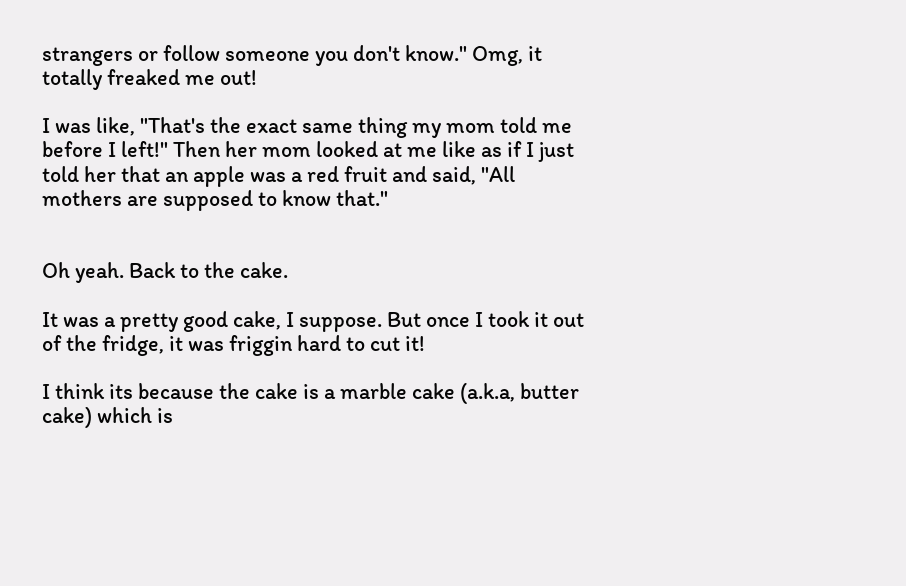strangers or follow someone you don't know." Omg, it totally freaked me out!

I was like, "That's the exact same thing my mom told me before I left!" Then her mom looked at me like as if I just told her that an apple was a red fruit and said, "All mothers are supposed to know that."


Oh yeah. Back to the cake.

It was a pretty good cake, I suppose. But once I took it out of the fridge, it was friggin hard to cut it!

I think its because the cake is a marble cake (a.k.a, butter cake) which is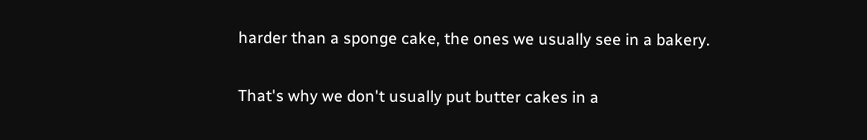harder than a sponge cake, the ones we usually see in a bakery.

That's why we don't usually put butter cakes in a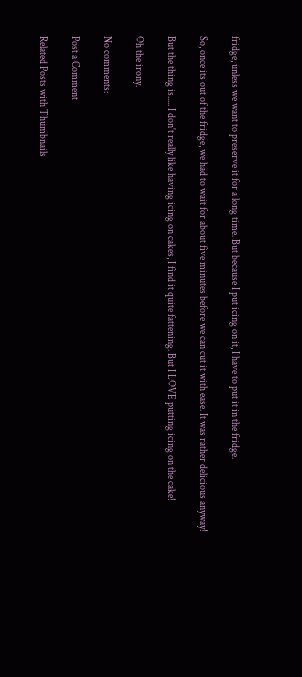fridge, unless we want to preserve it for a long time. But because I put icing on it, I have to put it in the fridge.

So, once its out of the fridge, we had to wait for about five minutes before we can cut it with ease. It was rather delicious anyway!

But the thing is..... I don't really like having icing on cakes, I find it quite fattening. But I LOVE putting icing on the cake!

Oh the irony.

No comments:

Post a Comment

Related Posts with Thumbnails